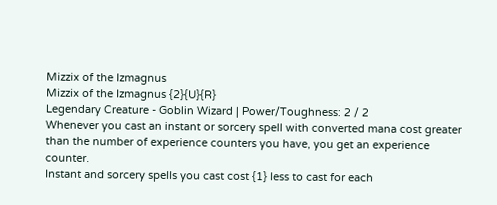Mizzix of the Izmagnus
Mizzix of the Izmagnus {2}{U}{R}
Legendary Creature - Goblin Wizard | Power/Toughness: 2 / 2
Whenever you cast an instant or sorcery spell with converted mana cost greater than the number of experience counters you have, you get an experience counter.
Instant and sorcery spells you cast cost {1} less to cast for each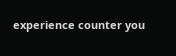experience counter you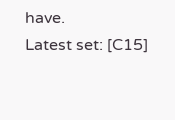have.
Latest set: [C15]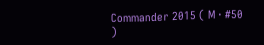Commander 2015 ( M · #50 )